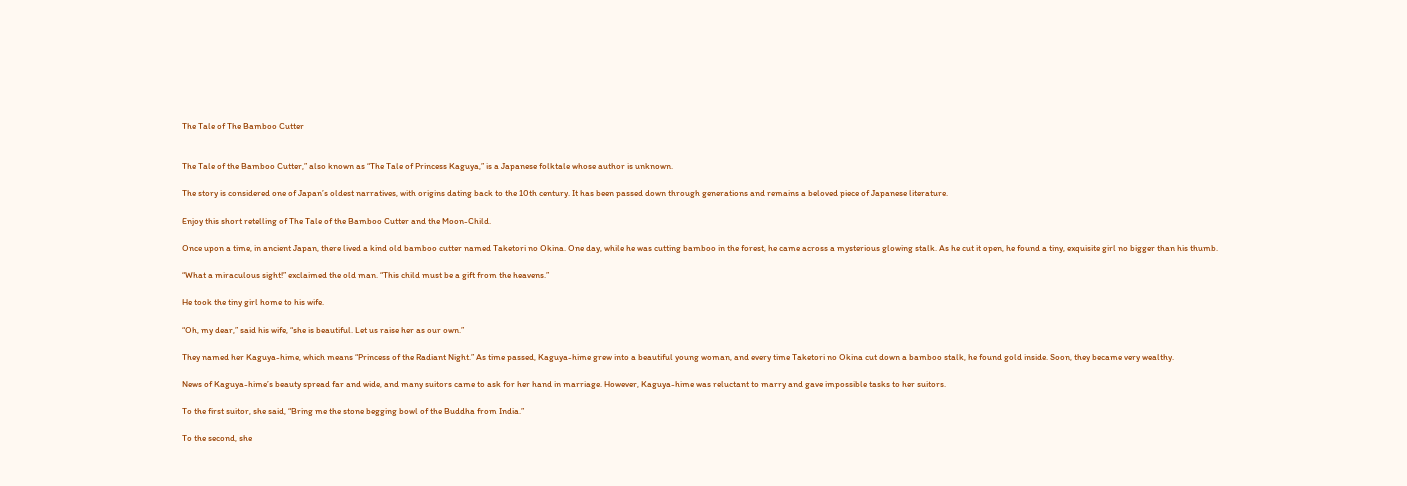The Tale of The Bamboo Cutter


The Tale of the Bamboo Cutter,” also known as “The Tale of Princess Kaguya,” is a Japanese folktale whose author is unknown.

The story is considered one of Japan’s oldest narratives, with origins dating back to the 10th century. It has been passed down through generations and remains a beloved piece of Japanese literature.

Enjoy this short retelling of The Tale of the Bamboo Cutter and the Moon-Child.

Once upon a time, in ancient Japan, there lived a kind old bamboo cutter named Taketori no Okina. One day, while he was cutting bamboo in the forest, he came across a mysterious glowing stalk. As he cut it open, he found a tiny, exquisite girl no bigger than his thumb.

“What a miraculous sight!” exclaimed the old man. “This child must be a gift from the heavens.”

He took the tiny girl home to his wife.

“Oh, my dear,” said his wife, “she is beautiful. Let us raise her as our own.”

They named her Kaguya-hime, which means “Princess of the Radiant Night.” As time passed, Kaguya-hime grew into a beautiful young woman, and every time Taketori no Okina cut down a bamboo stalk, he found gold inside. Soon, they became very wealthy.

News of Kaguya-hime’s beauty spread far and wide, and many suitors came to ask for her hand in marriage. However, Kaguya-hime was reluctant to marry and gave impossible tasks to her suitors.

To the first suitor, she said, “Bring me the stone begging bowl of the Buddha from India.”

To the second, she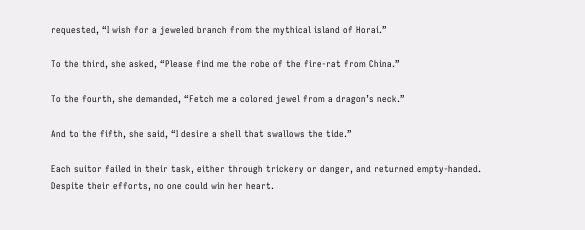requested, “I wish for a jeweled branch from the mythical island of Horai.”

To the third, she asked, “Please find me the robe of the fire-rat from China.”

To the fourth, she demanded, “Fetch me a colored jewel from a dragon’s neck.”

And to the fifth, she said, “I desire a shell that swallows the tide.”

Each suitor failed in their task, either through trickery or danger, and returned empty-handed. Despite their efforts, no one could win her heart.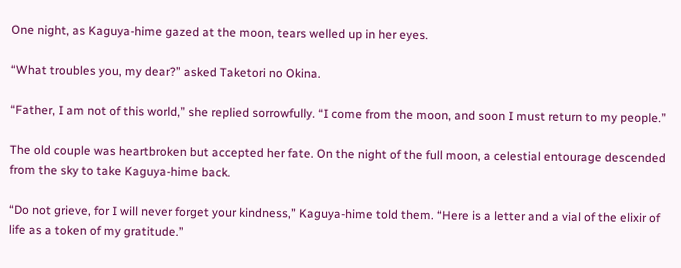One night, as Kaguya-hime gazed at the moon, tears welled up in her eyes.

“What troubles you, my dear?” asked Taketori no Okina.

“Father, I am not of this world,” she replied sorrowfully. “I come from the moon, and soon I must return to my people.”

The old couple was heartbroken but accepted her fate. On the night of the full moon, a celestial entourage descended from the sky to take Kaguya-hime back.

“Do not grieve, for I will never forget your kindness,” Kaguya-hime told them. “Here is a letter and a vial of the elixir of life as a token of my gratitude.”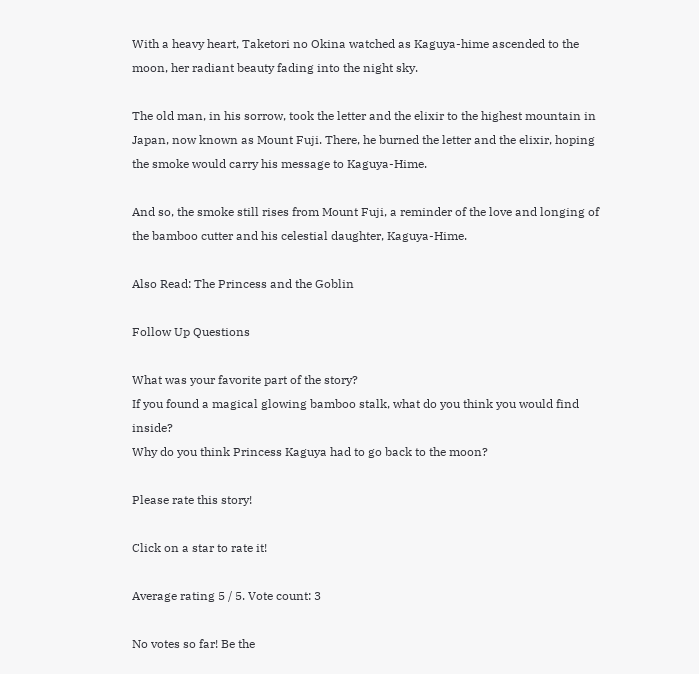With a heavy heart, Taketori no Okina watched as Kaguya-hime ascended to the moon, her radiant beauty fading into the night sky.

The old man, in his sorrow, took the letter and the elixir to the highest mountain in Japan, now known as Mount Fuji. There, he burned the letter and the elixir, hoping the smoke would carry his message to Kaguya-Hime.

And so, the smoke still rises from Mount Fuji, a reminder of the love and longing of the bamboo cutter and his celestial daughter, Kaguya-Hime.

Also Read: The Princess and the Goblin

Follow Up Questions

What was your favorite part of the story?
If you found a magical glowing bamboo stalk, what do you think you would find inside?
Why do you think Princess Kaguya had to go back to the moon?

Please rate this story!

Click on a star to rate it!

Average rating 5 / 5. Vote count: 3

No votes so far! Be the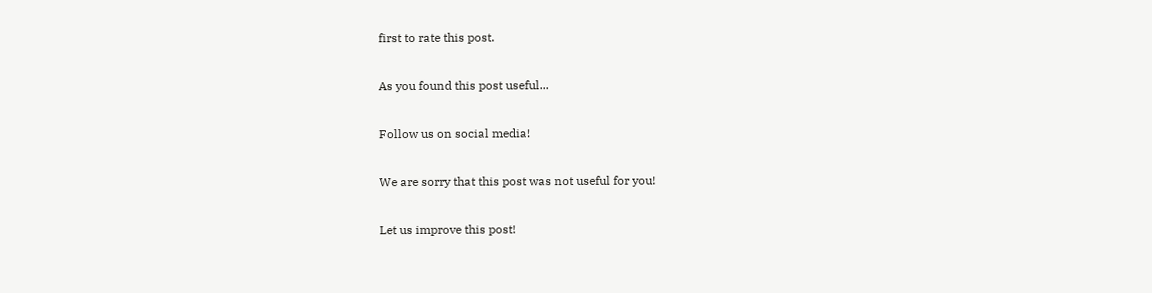first to rate this post.

As you found this post useful...

Follow us on social media!

We are sorry that this post was not useful for you!

Let us improve this post!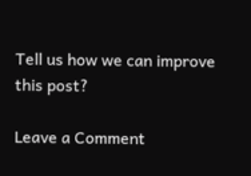Tell us how we can improve this post?

Leave a Comment